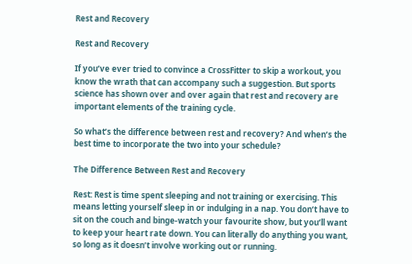Rest and Recovery

Rest and Recovery

If you’ve ever tried to convince a CrossFitter to skip a workout, you know the wrath that can accompany such a suggestion. But sports science has shown over and over again that rest and recovery are important elements of the training cycle.

So what’s the difference between rest and recovery? And when’s the best time to incorporate the two into your schedule?

The Difference Between Rest and Recovery

Rest: Rest is time spent sleeping and not training or exercising. This means letting yourself sleep in or indulging in a nap. You don’t have to sit on the couch and binge-watch your favourite show, but you’ll want to keep your heart rate down. You can literally do anything you want, so long as it doesn’t involve working out or running.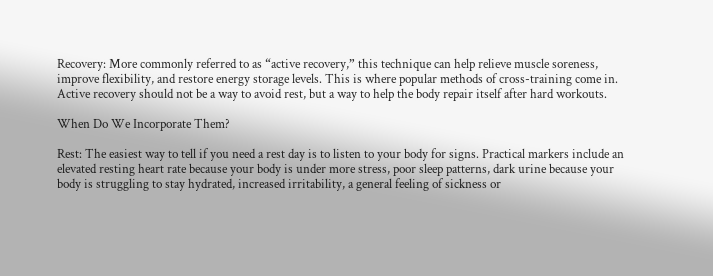Recovery: More commonly referred to as “active recovery,” this technique can help relieve muscle soreness, improve flexibility, and restore energy storage levels. This is where popular methods of cross-training come in. Active recovery should not be a way to avoid rest, but a way to help the body repair itself after hard workouts.

When Do We Incorporate Them?

Rest: The easiest way to tell if you need a rest day is to listen to your body for signs. Practical markers include an elevated resting heart rate because your body is under more stress, poor sleep patterns, dark urine because your body is struggling to stay hydrated, increased irritability, a general feeling of sickness or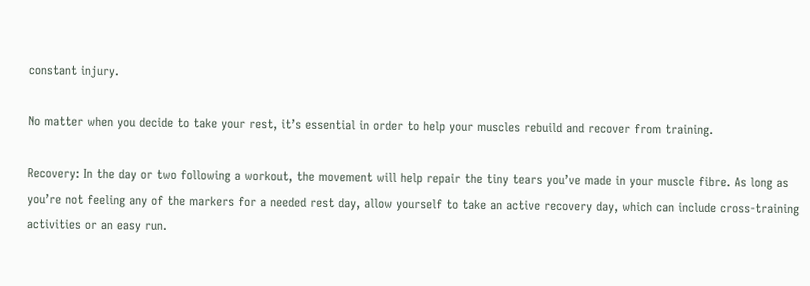constant injury.

No matter when you decide to take your rest, it’s essential in order to help your muscles rebuild and recover from training.

Recovery: In the day or two following a workout, the movement will help repair the tiny tears you’ve made in your muscle fibre. As long as you’re not feeling any of the markers for a needed rest day, allow yourself to take an active recovery day, which can include cross-training activities or an easy run.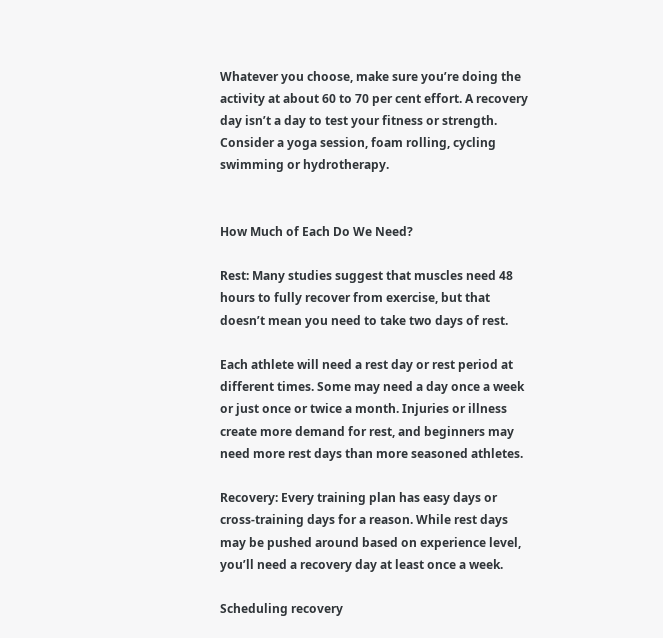Whatever you choose, make sure you’re doing the activity at about 60 to 70 per cent effort. A recovery day isn’t a day to test your fitness or strength. Consider a yoga session, foam rolling, cycling swimming or hydrotherapy.


How Much of Each Do We Need?

Rest: Many studies suggest that muscles need 48 hours to fully recover from exercise, but that doesn’t mean you need to take two days of rest.

Each athlete will need a rest day or rest period at different times. Some may need a day once a week or just once or twice a month. Injuries or illness create more demand for rest, and beginners may need more rest days than more seasoned athletes.

Recovery: Every training plan has easy days or cross-training days for a reason. While rest days may be pushed around based on experience level, you’ll need a recovery day at least once a week.

Scheduling recovery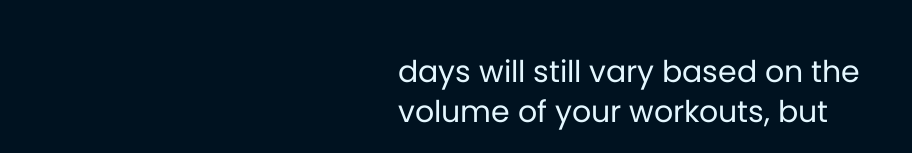days will still vary based on the volume of your workouts, but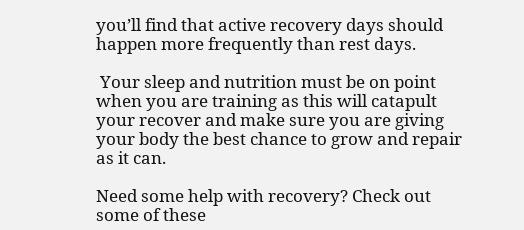you’ll find that active recovery days should happen more frequently than rest days.

 Your sleep and nutrition must be on point when you are training as this will catapult your recover and make sure you are giving your body the best chance to grow and repair as it can.

Need some help with recovery? Check out some of these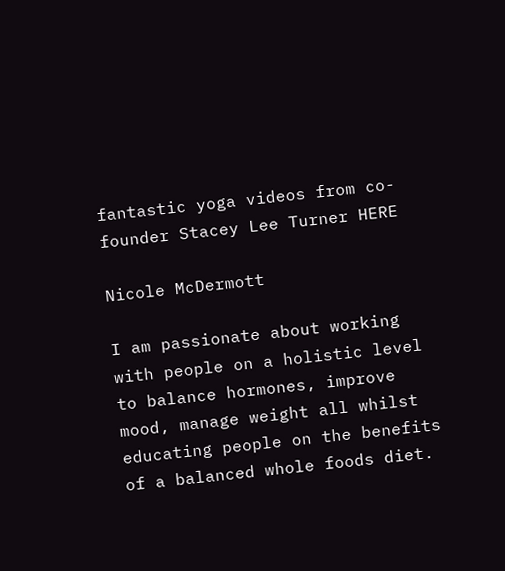fantastic yoga videos from co-founder Stacey Lee Turner HERE

Nicole McDermott

I am passionate about working with people on a holistic level to balance hormones, improve mood, manage weight all whilst educating people on the benefits of a balanced whole foods diet.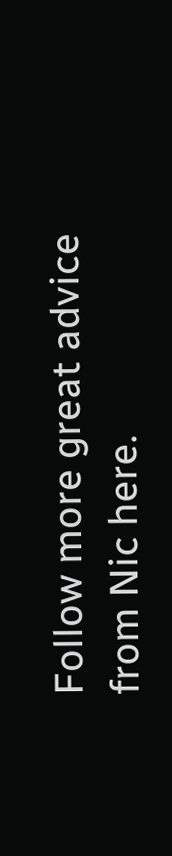Follow more great advice from Nic here.